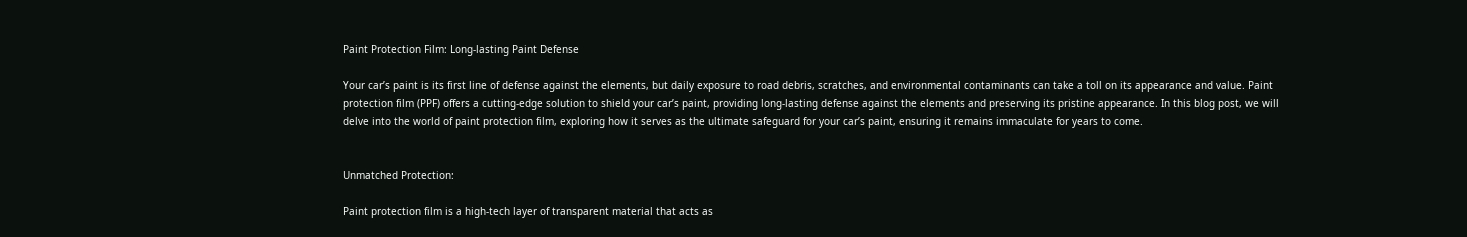Paint Protection Film: Long-lasting Paint Defense

Your car’s paint is its first line of defense against the elements, but daily exposure to road debris, scratches, and environmental contaminants can take a toll on its appearance and value. Paint protection film (PPF) offers a cutting-edge solution to shield your car’s paint, providing long-lasting defense against the elements and preserving its pristine appearance. In this blog post, we will delve into the world of paint protection film, exploring how it serves as the ultimate safeguard for your car’s paint, ensuring it remains immaculate for years to come.


Unmatched Protection:

Paint protection film is a high-tech layer of transparent material that acts as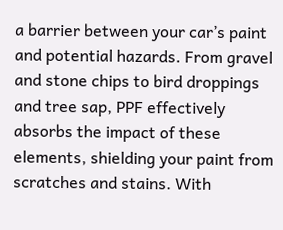a barrier between your car’s paint and potential hazards. From gravel and stone chips to bird droppings and tree sap, PPF effectively absorbs the impact of these elements, shielding your paint from scratches and stains. With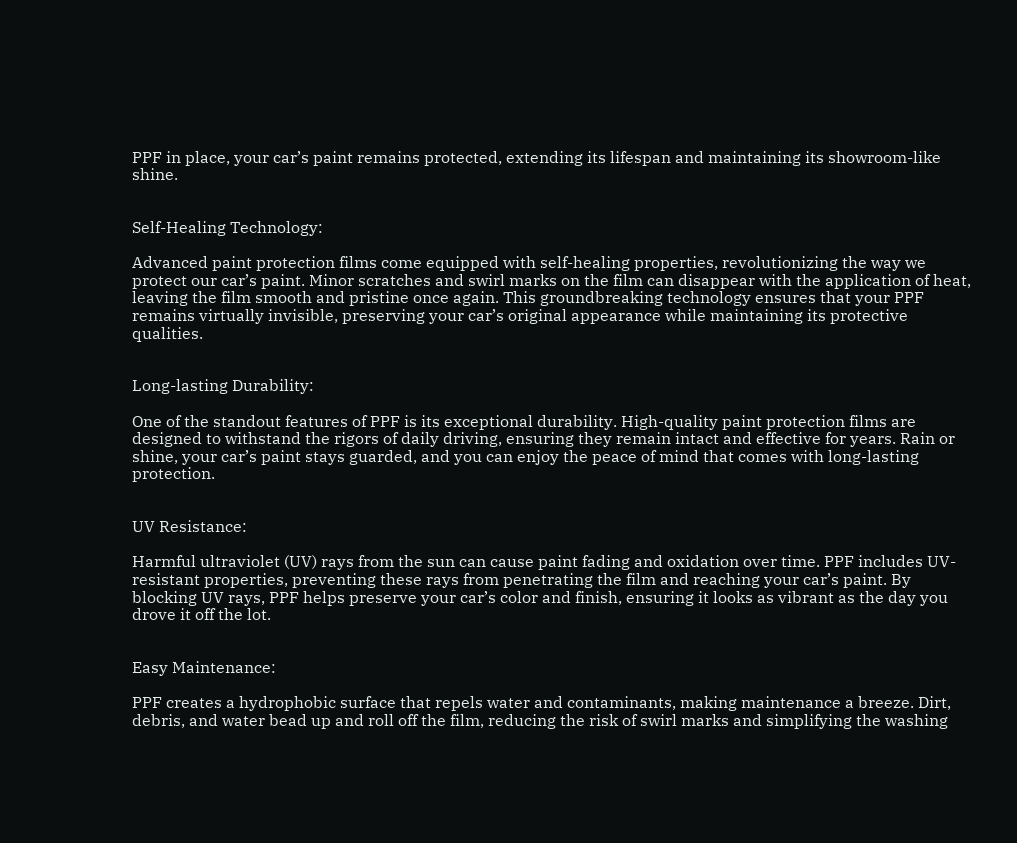PPF in place, your car’s paint remains protected, extending its lifespan and maintaining its showroom-like shine.


Self-Healing Technology:

Advanced paint protection films come equipped with self-healing properties, revolutionizing the way we protect our car’s paint. Minor scratches and swirl marks on the film can disappear with the application of heat, leaving the film smooth and pristine once again. This groundbreaking technology ensures that your PPF remains virtually invisible, preserving your car’s original appearance while maintaining its protective qualities.


Long-lasting Durability:

One of the standout features of PPF is its exceptional durability. High-quality paint protection films are designed to withstand the rigors of daily driving, ensuring they remain intact and effective for years. Rain or shine, your car’s paint stays guarded, and you can enjoy the peace of mind that comes with long-lasting protection.


UV Resistance:

Harmful ultraviolet (UV) rays from the sun can cause paint fading and oxidation over time. PPF includes UV-resistant properties, preventing these rays from penetrating the film and reaching your car’s paint. By blocking UV rays, PPF helps preserve your car’s color and finish, ensuring it looks as vibrant as the day you drove it off the lot.


Easy Maintenance:

PPF creates a hydrophobic surface that repels water and contaminants, making maintenance a breeze. Dirt, debris, and water bead up and roll off the film, reducing the risk of swirl marks and simplifying the washing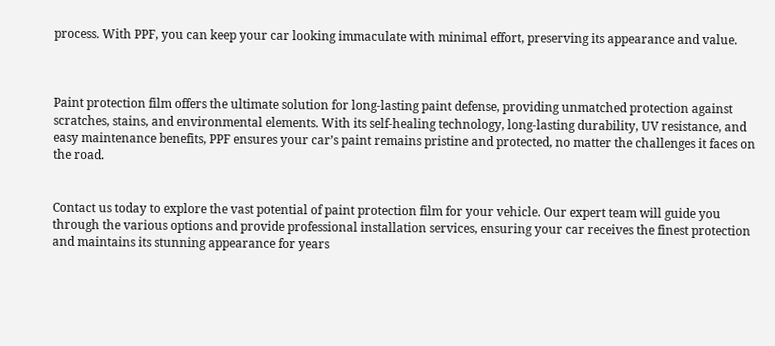process. With PPF, you can keep your car looking immaculate with minimal effort, preserving its appearance and value.



Paint protection film offers the ultimate solution for long-lasting paint defense, providing unmatched protection against scratches, stains, and environmental elements. With its self-healing technology, long-lasting durability, UV resistance, and easy maintenance benefits, PPF ensures your car’s paint remains pristine and protected, no matter the challenges it faces on the road.


Contact us today to explore the vast potential of paint protection film for your vehicle. Our expert team will guide you through the various options and provide professional installation services, ensuring your car receives the finest protection and maintains its stunning appearance for years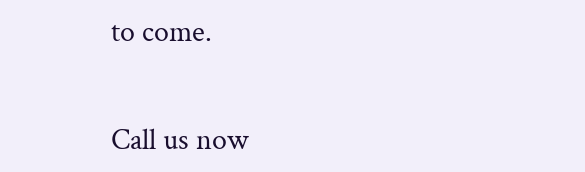to come.


Call us now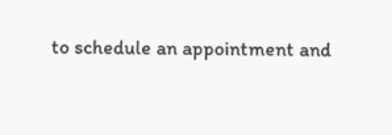to schedule an appointment and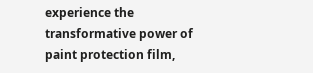experience the transformative power of paint protection film,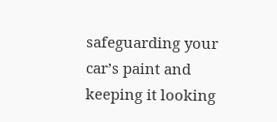safeguarding your car’s paint and keeping it looking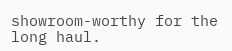showroom-worthy for the long haul.